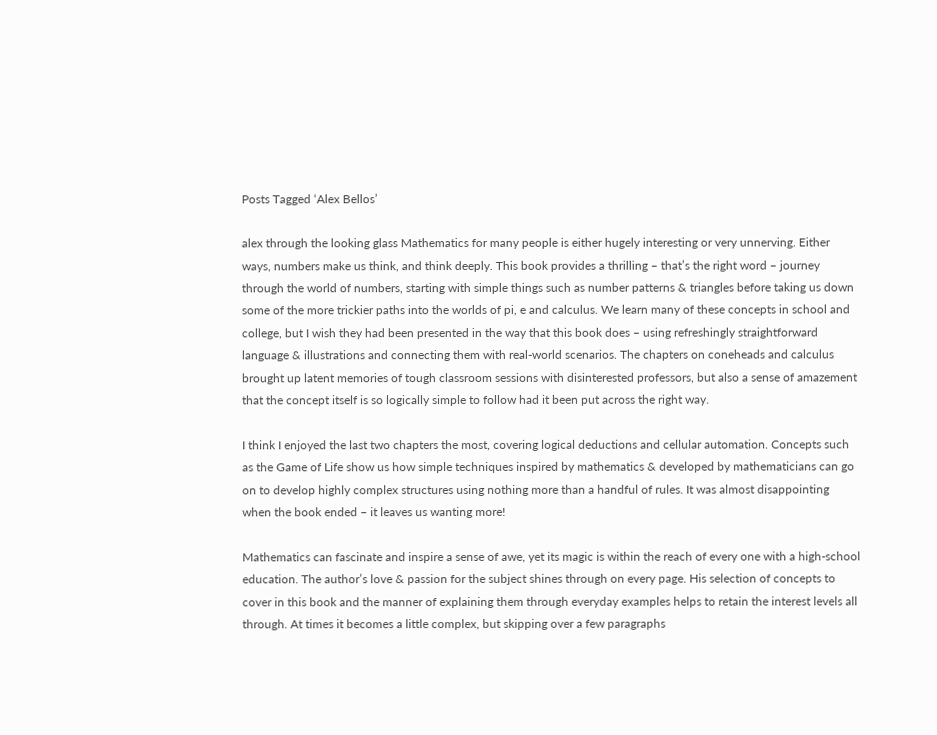Posts Tagged ‘Alex Bellos’

alex through the looking glass Mathematics for many people is either hugely interesting or very unnerving. Either ways, numbers make us think, and think deeply. This book provides a thrilling – that’s the right word – journey through the world of numbers, starting with simple things such as number patterns & triangles before taking us down some of the more trickier paths into the worlds of pi, e and calculus. We learn many of these concepts in school and college, but I wish they had been presented in the way that this book does – using refreshingly straightforward language & illustrations and connecting them with real-world scenarios. The chapters on coneheads and calculus brought up latent memories of tough classroom sessions with disinterested professors, but also a sense of amazement that the concept itself is so logically simple to follow had it been put across the right way.

I think I enjoyed the last two chapters the most, covering logical deductions and cellular automation. Concepts such as the Game of Life show us how simple techniques inspired by mathematics & developed by mathematicians can go on to develop highly complex structures using nothing more than a handful of rules. It was almost disappointing when the book ended – it leaves us wanting more!

Mathematics can fascinate and inspire a sense of awe, yet its magic is within the reach of every one with a high-school education. The author’s love & passion for the subject shines through on every page. His selection of concepts to cover in this book and the manner of explaining them through everyday examples helps to retain the interest levels all through. At times it becomes a little complex, but skipping over a few paragraphs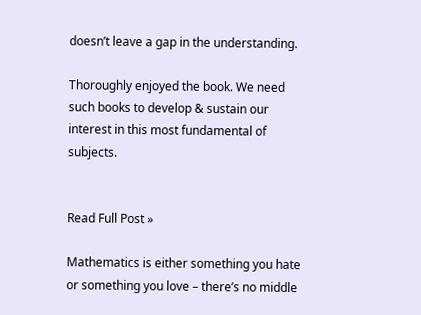doesn’t leave a gap in the understanding.

Thoroughly enjoyed the book. We need such books to develop & sustain our interest in this most fundamental of subjects.


Read Full Post »

Mathematics is either something you hate or something you love – there’s no middle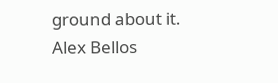ground about it. Alex Bellos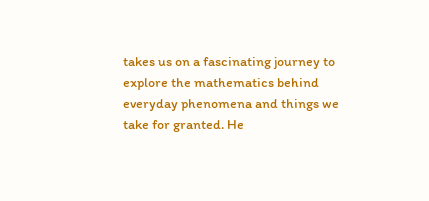takes us on a fascinating journey to explore the mathematics behind everyday phenomena and things we take for granted. He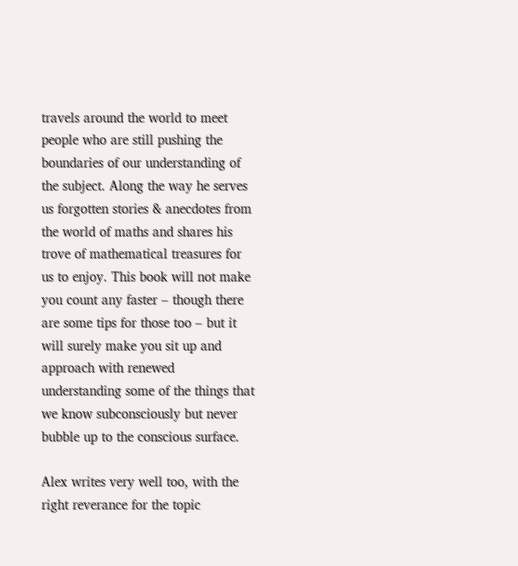travels around the world to meet people who are still pushing the boundaries of our understanding of the subject. Along the way he serves us forgotten stories & anecdotes from the world of maths and shares his trove of mathematical treasures for us to enjoy. This book will not make you count any faster – though there are some tips for those too – but it will surely make you sit up and approach with renewed understanding some of the things that we know subconsciously but never bubble up to the conscious surface.

Alex writes very well too, with the right reverance for the topic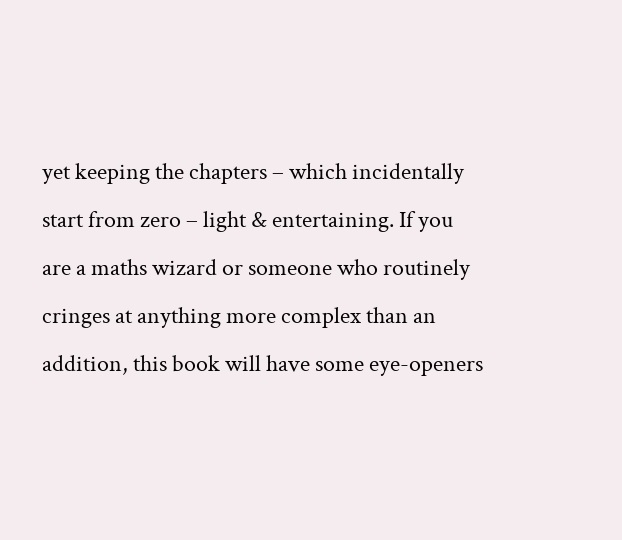yet keeping the chapters – which incidentally start from zero – light & entertaining. If you are a maths wizard or someone who routinely cringes at anything more complex than an addition, this book will have some eye-openers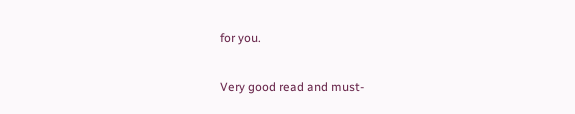for you.

Very good read and must-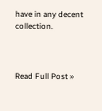have in any decent collection.



Read Full Post »